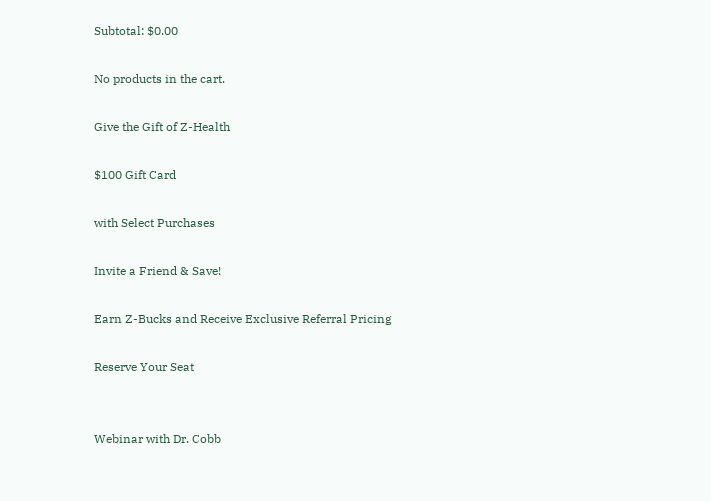Subtotal: $0.00

No products in the cart.

Give the Gift of Z-Health

$100 Gift Card

with Select Purchases

Invite a Friend & Save!

Earn Z-Bucks and Receive Exclusive Referral Pricing

Reserve Your Seat


Webinar with Dr. Cobb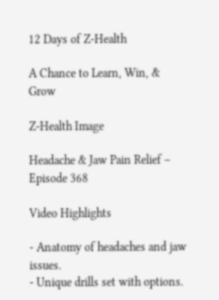12 Days of Z-Health

A Chance to Learn, Win, & Grow

Z-Health Image

Headache & Jaw Pain Relief – Episode 368

Video Highlights

- Anatomy of headaches and jaw issues.
- Unique drills set with options.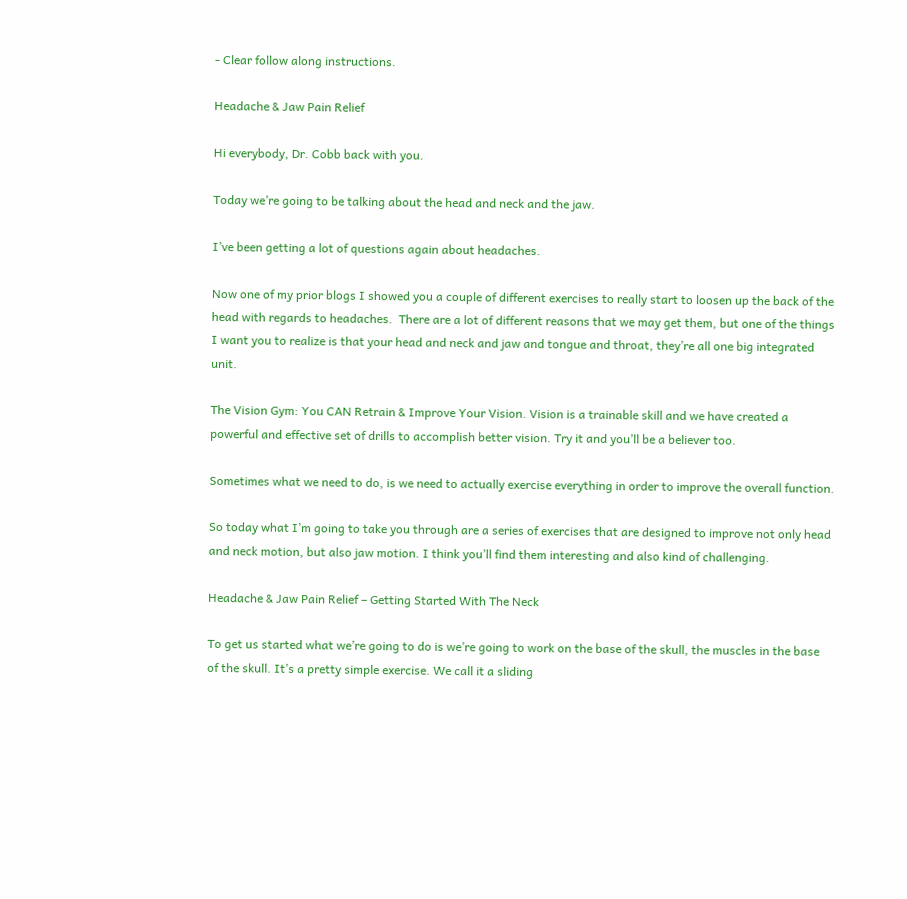- Clear follow along instructions.

Headache & Jaw Pain Relief

Hi everybody, Dr. Cobb back with you.

Today we’re going to be talking about the head and neck and the jaw.

I’ve been getting a lot of questions again about headaches.

Now one of my prior blogs I showed you a couple of different exercises to really start to loosen up the back of the head with regards to headaches.  There are a lot of different reasons that we may get them, but one of the things I want you to realize is that your head and neck and jaw and tongue and throat, they’re all one big integrated unit.

The Vision Gym: You CAN Retrain & Improve Your Vision. Vision is a trainable skill and we have created a powerful and effective set of drills to accomplish better vision. Try it and you’ll be a believer too.

Sometimes what we need to do, is we need to actually exercise everything in order to improve the overall function.

So today what I’m going to take you through are a series of exercises that are designed to improve not only head and neck motion, but also jaw motion. I think you’ll find them interesting and also kind of challenging.

Headache & Jaw Pain Relief – Getting Started With The Neck

To get us started what we’re going to do is we’re going to work on the base of the skull, the muscles in the base of the skull. It’s a pretty simple exercise. We call it a sliding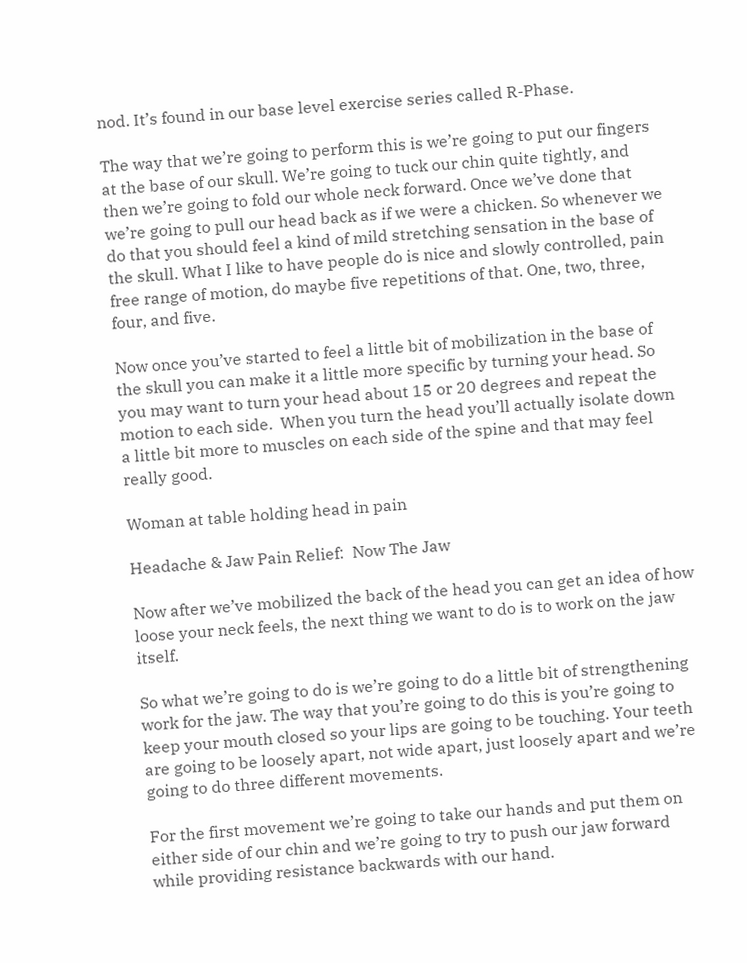nod. It’s found in our base level exercise series called R-Phase.

The way that we’re going to perform this is we’re going to put our fingers at the base of our skull. We’re going to tuck our chin quite tightly, and then we’re going to fold our whole neck forward. Once we’ve done that we’re going to pull our head back as if we were a chicken. So whenever we do that you should feel a kind of mild stretching sensation in the base of the skull. What I like to have people do is nice and slowly controlled, pain free range of motion, do maybe five repetitions of that. One, two, three, four, and five.

Now once you’ve started to feel a little bit of mobilization in the base of the skull you can make it a little more specific by turning your head. So you may want to turn your head about 15 or 20 degrees and repeat the motion to each side.  When you turn the head you’ll actually isolate down a little bit more to muscles on each side of the spine and that may feel really good.

Woman at table holding head in pain

Headache & Jaw Pain Relief:  Now The Jaw

Now after we’ve mobilized the back of the head you can get an idea of how loose your neck feels, the next thing we want to do is to work on the jaw itself.

So what we’re going to do is we’re going to do a little bit of strengthening work for the jaw. The way that you’re going to do this is you’re going to keep your mouth closed so your lips are going to be touching. Your teeth are going to be loosely apart, not wide apart, just loosely apart and we’re going to do three different movements.

For the first movement we’re going to take our hands and put them on either side of our chin and we’re going to try to push our jaw forward while providing resistance backwards with our hand.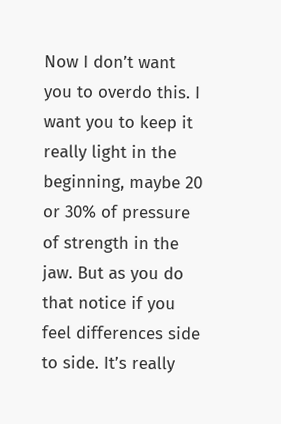Now I don’t want you to overdo this. I want you to keep it really light in the beginning, maybe 20 or 30% of pressure of strength in the jaw. But as you do that notice if you feel differences side to side. It’s really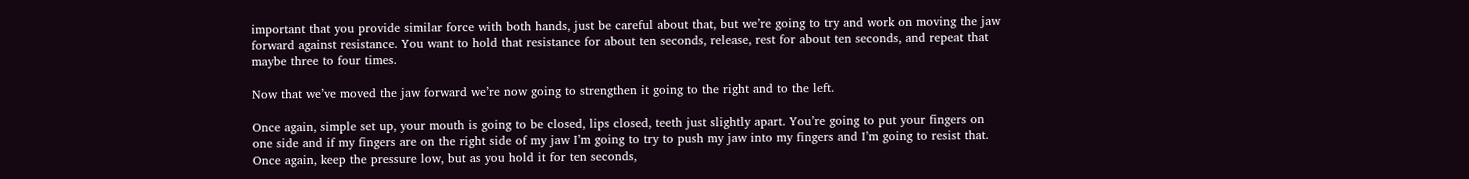important that you provide similar force with both hands, just be careful about that, but we’re going to try and work on moving the jaw forward against resistance. You want to hold that resistance for about ten seconds, release, rest for about ten seconds, and repeat that maybe three to four times.

Now that we’ve moved the jaw forward we’re now going to strengthen it going to the right and to the left.

Once again, simple set up, your mouth is going to be closed, lips closed, teeth just slightly apart. You’re going to put your fingers on one side and if my fingers are on the right side of my jaw I’m going to try to push my jaw into my fingers and I’m going to resist that. Once again, keep the pressure low, but as you hold it for ten seconds,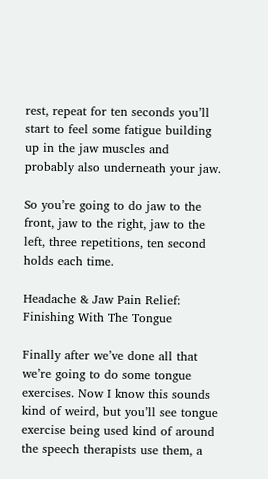rest, repeat for ten seconds you’ll start to feel some fatigue building up in the jaw muscles and probably also underneath your jaw.

So you’re going to do jaw to the front, jaw to the right, jaw to the left, three repetitions, ten second holds each time.

Headache & Jaw Pain Relief: Finishing With The Tongue

Finally after we’ve done all that we’re going to do some tongue exercises. Now I know this sounds kind of weird, but you’ll see tongue exercise being used kind of around the speech therapists use them, a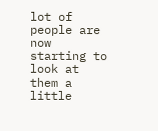lot of people are now starting to look at them a little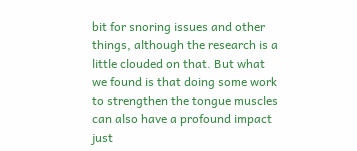bit for snoring issues and other things, although the research is a little clouded on that. But what we found is that doing some work to strengthen the tongue muscles can also have a profound impact just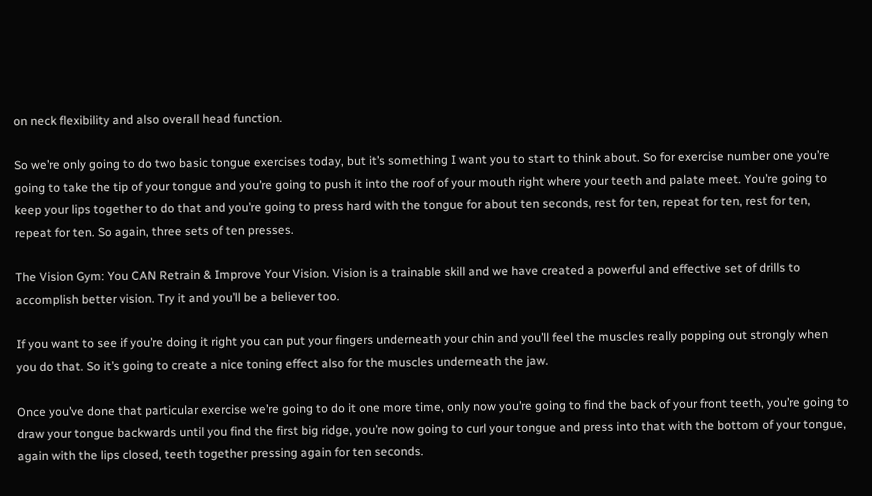on neck flexibility and also overall head function.

So we’re only going to do two basic tongue exercises today, but it’s something I want you to start to think about. So for exercise number one you’re going to take the tip of your tongue and you’re going to push it into the roof of your mouth right where your teeth and palate meet. You’re going to keep your lips together to do that and you’re going to press hard with the tongue for about ten seconds, rest for ten, repeat for ten, rest for ten, repeat for ten. So again, three sets of ten presses.

The Vision Gym: You CAN Retrain & Improve Your Vision. Vision is a trainable skill and we have created a powerful and effective set of drills to accomplish better vision. Try it and you’ll be a believer too.

If you want to see if you’re doing it right you can put your fingers underneath your chin and you’ll feel the muscles really popping out strongly when you do that. So it’s going to create a nice toning effect also for the muscles underneath the jaw.

Once you’ve done that particular exercise we’re going to do it one more time, only now you’re going to find the back of your front teeth, you’re going to draw your tongue backwards until you find the first big ridge, you’re now going to curl your tongue and press into that with the bottom of your tongue, again with the lips closed, teeth together pressing again for ten seconds.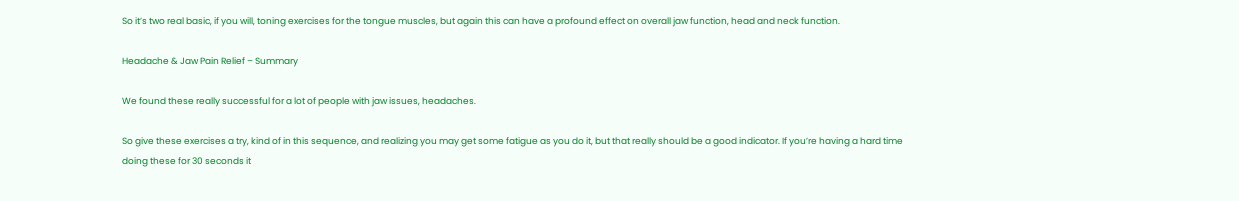So it’s two real basic, if you will, toning exercises for the tongue muscles, but again this can have a profound effect on overall jaw function, head and neck function.

Headache & Jaw Pain Relief – Summary

We found these really successful for a lot of people with jaw issues, headaches.

So give these exercises a try, kind of in this sequence, and realizing you may get some fatigue as you do it, but that really should be a good indicator. If you’re having a hard time doing these for 30 seconds it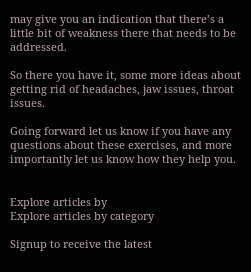may give you an indication that there’s a little bit of weakness there that needs to be addressed.

So there you have it, some more ideas about getting rid of headaches, jaw issues, throat issues.

Going forward let us know if you have any questions about these exercises, and more importantly let us know how they help you.


Explore articles by
Explore articles by category

Signup to receive the latest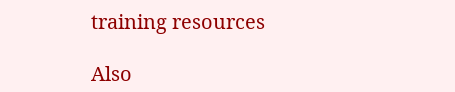training resources

Also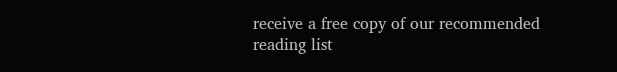receive a free copy of our recommended reading list